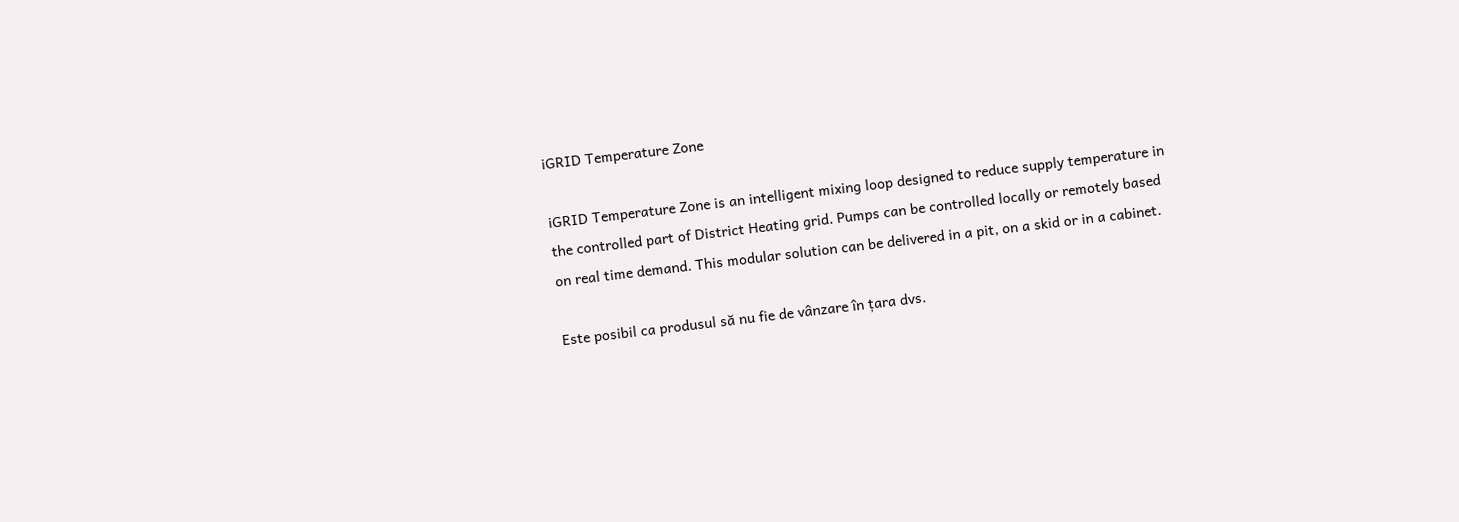iGRID Temperature Zone

iGRID Temperature Zone is an intelligent mixing loop designed to reduce supply temperature in the controlled part of District Heating grid. Pumps can be controlled locally or remotely based on real time demand. This modular solution can be delivered in a pit, on a skid or in a cabinet.

Este posibil ca produsul să nu fie de vânzare în țara dvs.